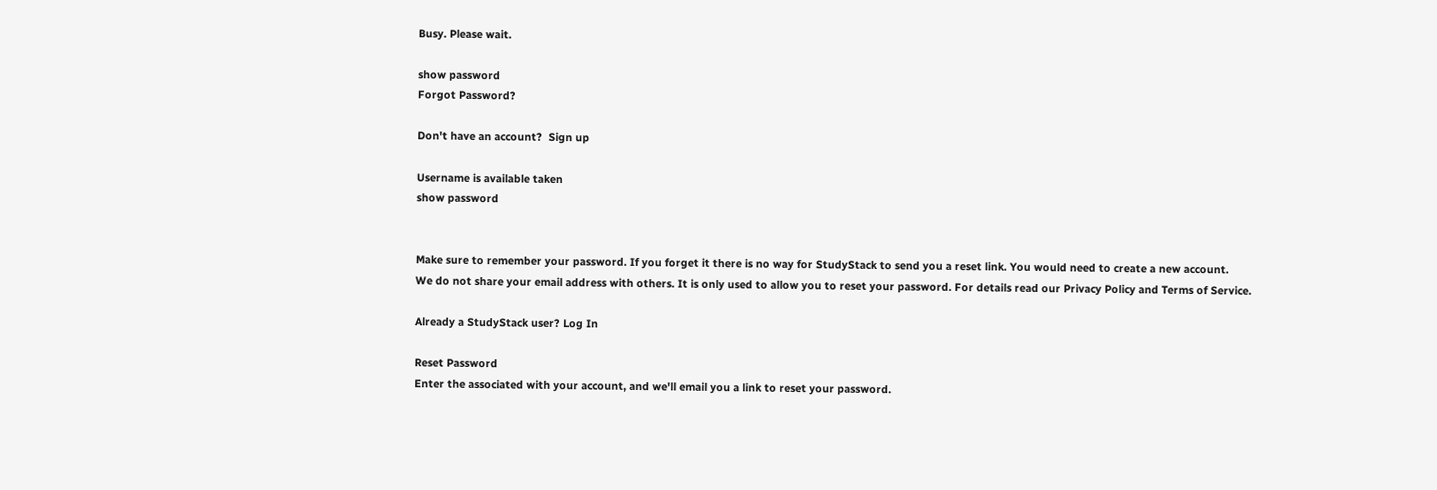Busy. Please wait.

show password
Forgot Password?

Don't have an account?  Sign up

Username is available taken
show password


Make sure to remember your password. If you forget it there is no way for StudyStack to send you a reset link. You would need to create a new account.
We do not share your email address with others. It is only used to allow you to reset your password. For details read our Privacy Policy and Terms of Service.

Already a StudyStack user? Log In

Reset Password
Enter the associated with your account, and we'll email you a link to reset your password.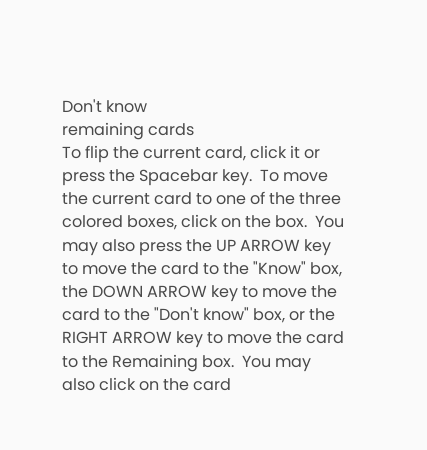Don't know
remaining cards
To flip the current card, click it or press the Spacebar key.  To move the current card to one of the three colored boxes, click on the box.  You may also press the UP ARROW key to move the card to the "Know" box, the DOWN ARROW key to move the card to the "Don't know" box, or the RIGHT ARROW key to move the card to the Remaining box.  You may also click on the card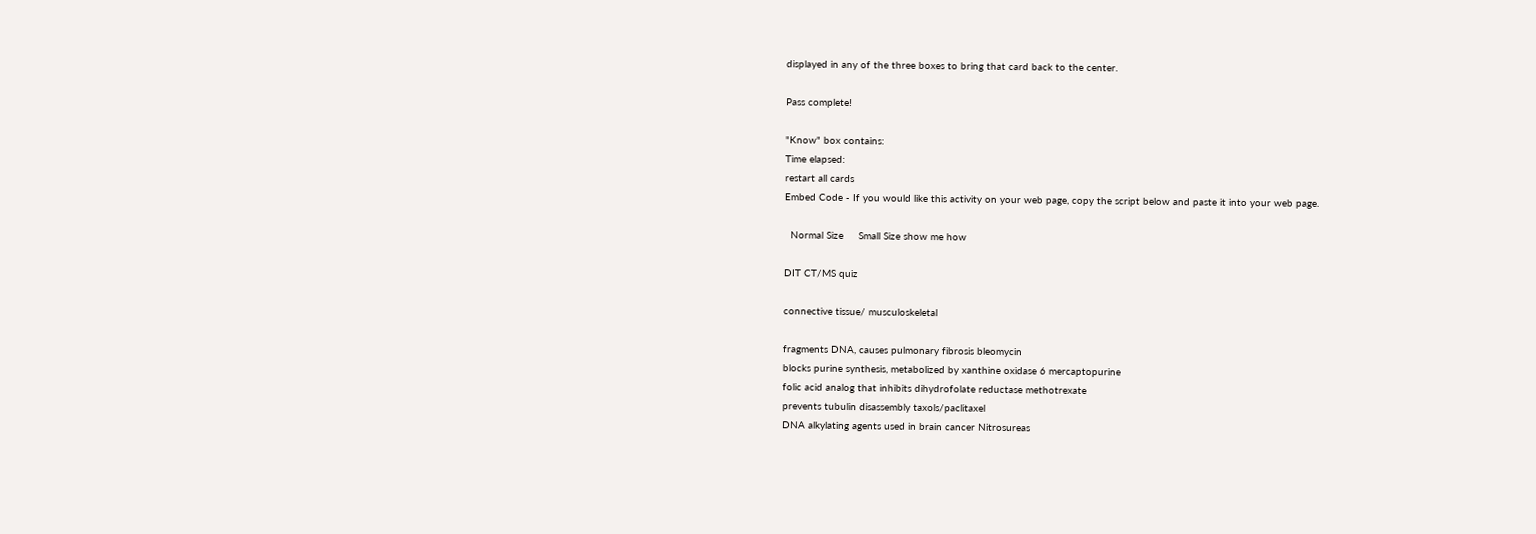displayed in any of the three boxes to bring that card back to the center.

Pass complete!

"Know" box contains:
Time elapsed:
restart all cards
Embed Code - If you would like this activity on your web page, copy the script below and paste it into your web page.

  Normal Size     Small Size show me how

DIT CT/MS quiz

connective tissue/ musculoskeletal

fragments DNA, causes pulmonary fibrosis bleomycin
blocks purine synthesis, metabolized by xanthine oxidase 6 mercaptopurine
folic acid analog that inhibits dihydrofolate reductase methotrexate
prevents tubulin disassembly taxols/paclitaxel
DNA alkylating agents used in brain cancer Nitrosureas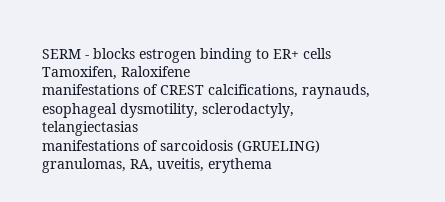SERM - blocks estrogen binding to ER+ cells Tamoxifen, Raloxifene
manifestations of CREST calcifications, raynauds, esophageal dysmotility, sclerodactyly, telangiectasias
manifestations of sarcoidosis (GRUELING) granulomas, RA, uveitis, erythema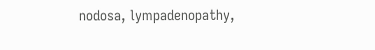nodosa, lympadenopathy,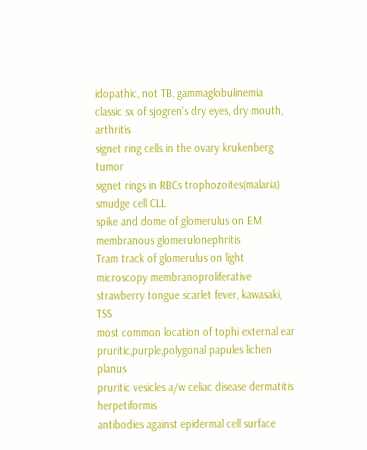idopathic, not TB, gammaglobulinemia
classic sx of sjogren's dry eyes, dry mouth, arthritis
signet ring cells in the ovary krukenberg tumor
signet rings in RBCs trophozoites(malaria)
smudge cell CLL
spike and dome of glomerulus on EM membranous glomerulonephritis
Tram track of glomerulus on light microscopy membranoproliferative
strawberry tongue scarlet fever, kawasaki, TSS
most common location of tophi external ear
pruritic,purple,polygonal papules lichen planus
pruritic vesicles a/w celiac disease dermatitis herpetiformis
antibodies against epidermal cell surface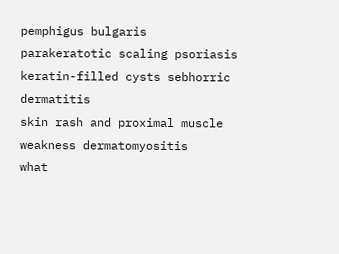pemphigus bulgaris
parakeratotic scaling psoriasis
keratin-filled cysts sebhorric dermatitis
skin rash and proximal muscle weakness dermatomyositis
what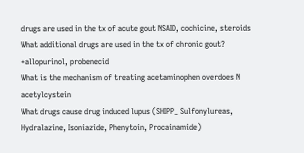drugs are used in the tx of acute gout NSAID, cochicine, steroids
What additional drugs are used in the tx of chronic gout? +allopurinol, probenecid
What is the mechanism of treating acetaminophen overdoes N acetylcystein
What drugs cause drug induced lupus (SHIPP_ Sulfonylureas, Hydralazine, Isoniazide, Phenytoin, Procainamide)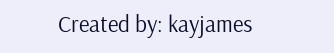Created by: kayjames